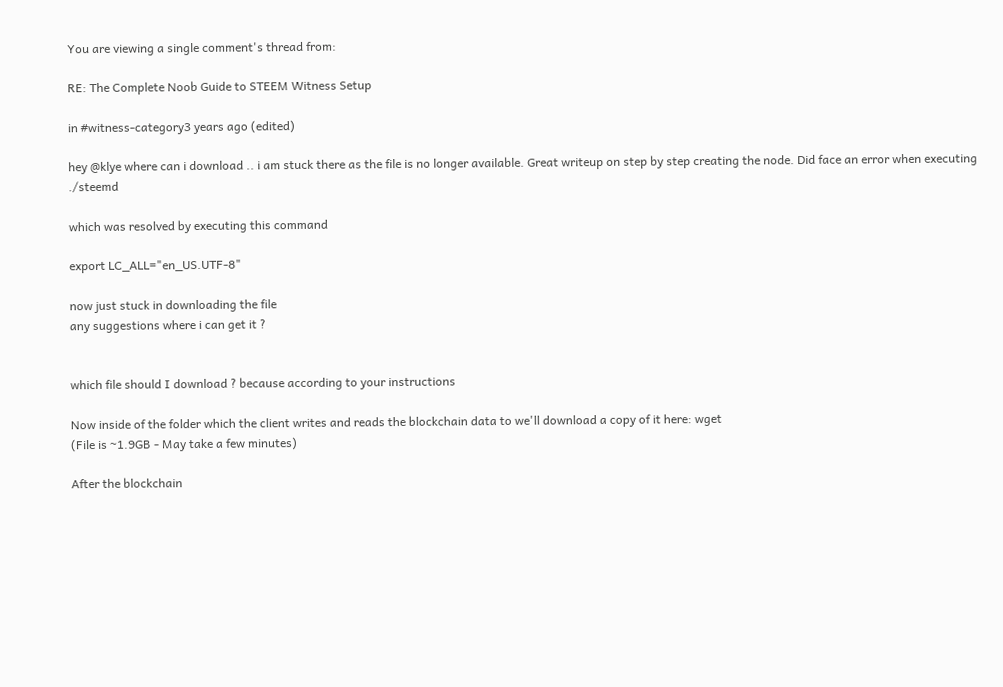You are viewing a single comment's thread from:

RE: The Complete Noob Guide to STEEM Witness Setup

in #witness-category3 years ago (edited)

hey @klye where can i download .. i am stuck there as the file is no longer available. Great writeup on step by step creating the node. Did face an error when executing ./steemd

which was resolved by executing this command

export LC_ALL="en_US.UTF-8"

now just stuck in downloading the file
any suggestions where i can get it ?


which file should I download ? because according to your instructions

Now inside of the folder which the client writes and reads the blockchain data to we'll download a copy of it here: wget
(File is ~1.9GB - May take a few minutes)

After the blockchain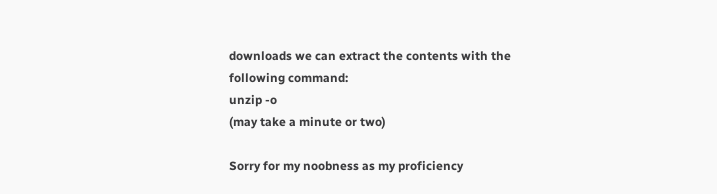downloads we can extract the contents with the following command:
unzip -o
(may take a minute or two)

Sorry for my noobness as my proficiency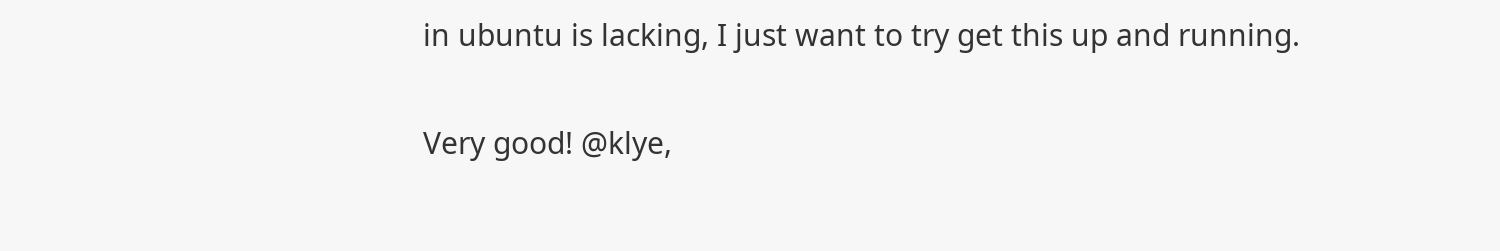in ubuntu is lacking, I just want to try get this up and running.

Very good! @klye,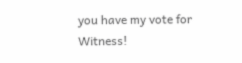you have my vote for Witness!